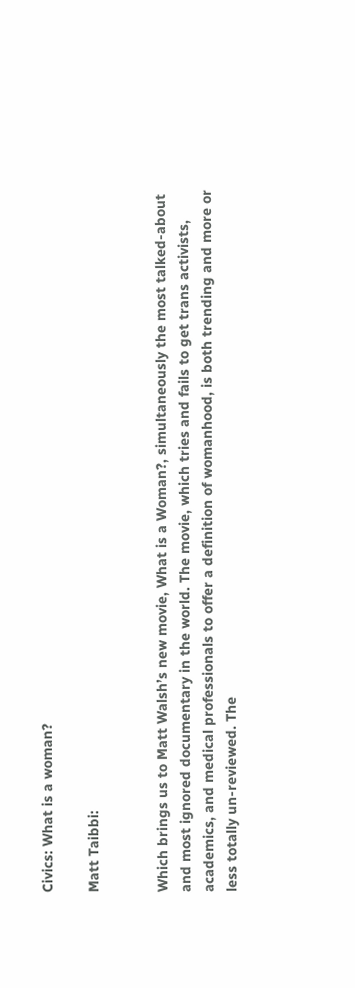Civics: What is a woman?

Matt Taibbi:


Which brings us to Matt Walsh’s new movie, What is a Woman?, simultaneously the most talked-about and most ignored documentary in the world. The movie, which tries and fails to get trans activists, academics, and medical professionals to offer a definition of womanhood, is both trending and more or less totally un-reviewed. The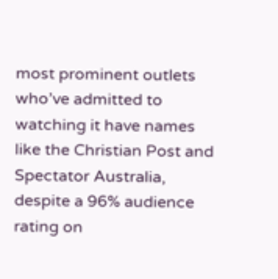most prominent outlets who’ve admitted to watching it have names like the Christian Post and Spectator Australia, despite a 96% audience rating on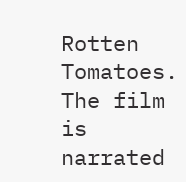Rotten Tomatoes. The film is narrated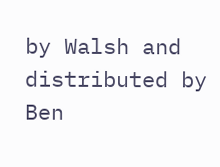by Walsh and distributed by Ben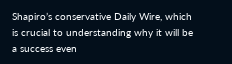Shapiro’s conservative Daily Wire, which is crucial to understanding why it will be a success even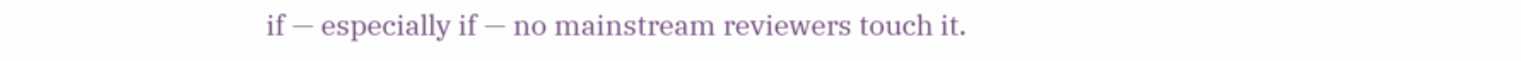if — especially if — no mainstream reviewers touch it.